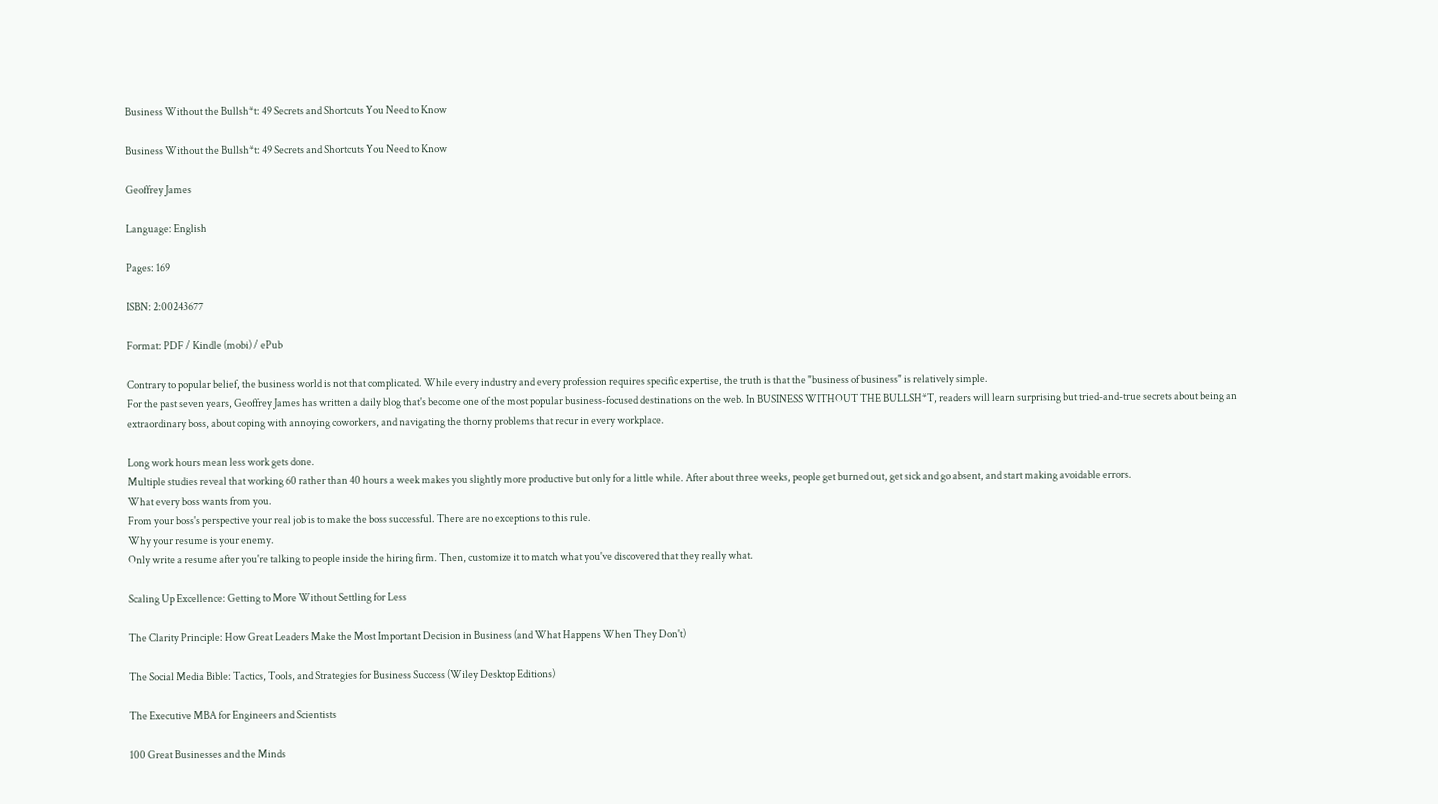Business Without the Bullsh*t: 49 Secrets and Shortcuts You Need to Know

Business Without the Bullsh*t: 49 Secrets and Shortcuts You Need to Know

Geoffrey James

Language: English

Pages: 169

ISBN: 2:00243677

Format: PDF / Kindle (mobi) / ePub

Contrary to popular belief, the business world is not that complicated. While every industry and every profession requires specific expertise, the truth is that the "business of business" is relatively simple.
For the past seven years, Geoffrey James has written a daily blog that's become one of the most popular business-focused destinations on the web. In BUSINESS WITHOUT THE BULLSH*T, readers will learn surprising but tried-and-true secrets about being an extraordinary boss, about coping with annoying coworkers, and navigating the thorny problems that recur in every workplace.

Long work hours mean less work gets done.
Multiple studies reveal that working 60 rather than 40 hours a week makes you slightly more productive but only for a little while. After about three weeks, people get burned out, get sick and go absent, and start making avoidable errors.
What every boss wants from you.
From your boss's perspective your real job is to make the boss successful. There are no exceptions to this rule.
Why your resume is your enemy.
Only write a resume after you're talking to people inside the hiring firm. Then, customize it to match what you've discovered that they really what.

Scaling Up Excellence: Getting to More Without Settling for Less

The Clarity Principle: How Great Leaders Make the Most Important Decision in Business (and What Happens When They Don't)

The Social Media Bible: Tactics, Tools, and Strategies for Business Success (Wiley Desktop Editions)

The Executive MBA for Engineers and Scientists

100 Great Businesses and the Minds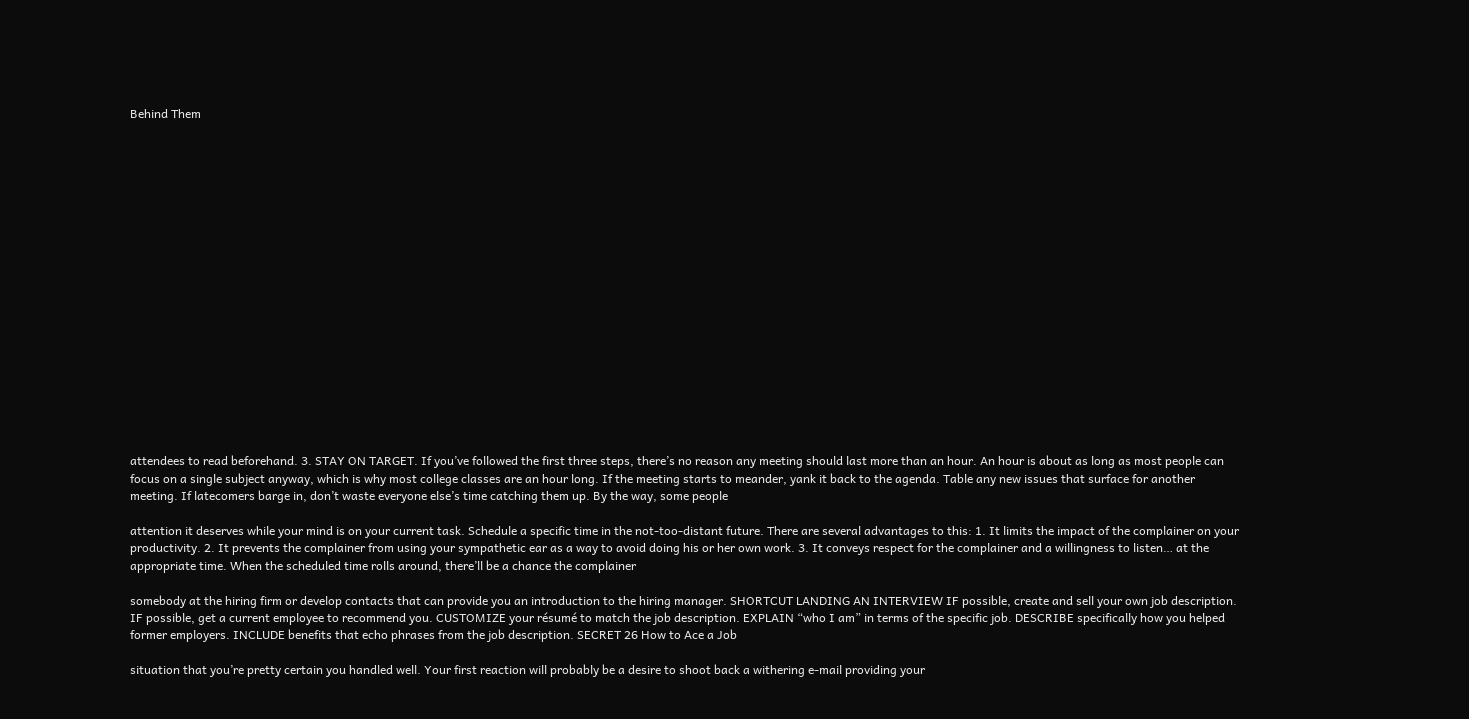Behind Them



















attendees to read beforehand. 3. STAY ON TARGET. If you’ve followed the first three steps, there’s no reason any meeting should last more than an hour. An hour is about as long as most people can focus on a single subject anyway, which is why most college classes are an hour long. If the meeting starts to meander, yank it back to the agenda. Table any new issues that surface for another meeting. If latecomers barge in, don’t waste everyone else’s time catching them up. By the way, some people

attention it deserves while your mind is on your current task. Schedule a specific time in the not-too-distant future. There are several advantages to this: 1. It limits the impact of the complainer on your productivity. 2. It prevents the complainer from using your sympathetic ear as a way to avoid doing his or her own work. 3. It conveys respect for the complainer and a willingness to listen… at the appropriate time. When the scheduled time rolls around, there’ll be a chance the complainer

somebody at the hiring firm or develop contacts that can provide you an introduction to the hiring manager. SHORTCUT LANDING AN INTERVIEW IF possible, create and sell your own job description. IF possible, get a current employee to recommend you. CUSTOMIZE your résumé to match the job description. EXPLAIN “who I am” in terms of the specific job. DESCRIBE specifically how you helped former employers. INCLUDE benefits that echo phrases from the job description. SECRET 26 How to Ace a Job

situation that you’re pretty certain you handled well. Your first reaction will probably be a desire to shoot back a withering e-mail providing your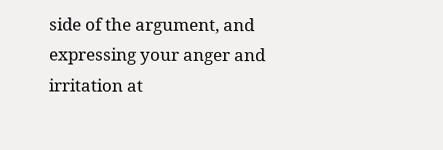side of the argument, and expressing your anger and irritation at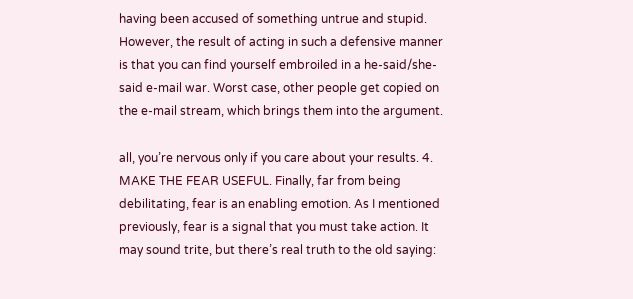having been accused of something untrue and stupid. However, the result of acting in such a defensive manner is that you can find yourself embroiled in a he-said/she-said e-mail war. Worst case, other people get copied on the e-mail stream, which brings them into the argument.

all, you’re nervous only if you care about your results. 4. MAKE THE FEAR USEFUL. Finally, far from being debilitating, fear is an enabling emotion. As I mentioned previously, fear is a signal that you must take action. It may sound trite, but there’s real truth to the old saying: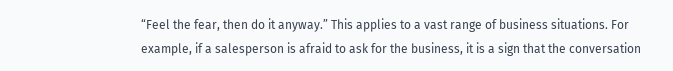“Feel the fear, then do it anyway.” This applies to a vast range of business situations. For example, if a salesperson is afraid to ask for the business, it is a sign that the conversation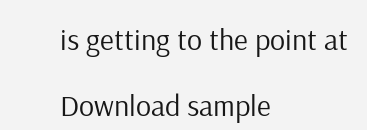is getting to the point at

Download sample